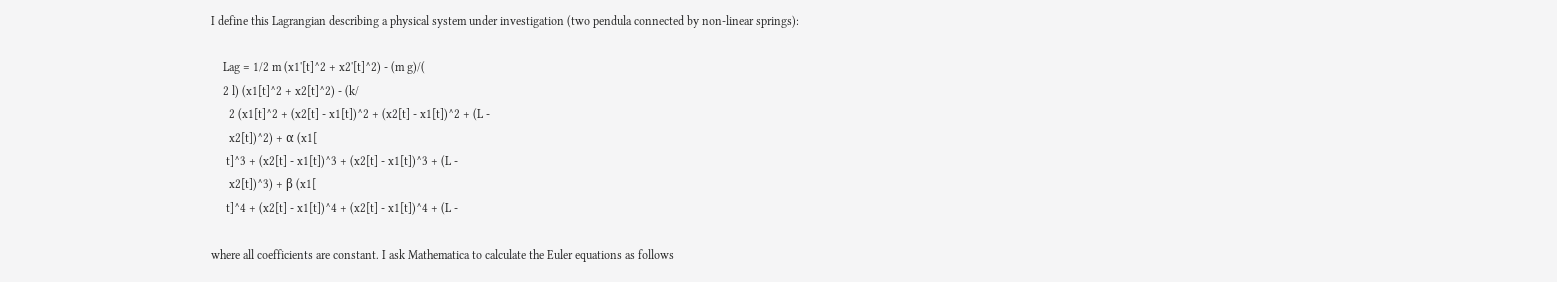I define this Lagrangian describing a physical system under investigation (two pendula connected by non-linear springs):

    Lag = 1/2 m (x1'[t]^2 + x2'[t]^2) - (m g)/(
    2 l) (x1[t]^2 + x2[t]^2) - (k/
      2 (x1[t]^2 + (x2[t] - x1[t])^2 + (x2[t] - x1[t])^2 + (L -
      x2[t])^2) + α (x1[
     t]^3 + (x2[t] - x1[t])^3 + (x2[t] - x1[t])^3 + (L -
      x2[t])^3) + β (x1[
     t]^4 + (x2[t] - x1[t])^4 + (x2[t] - x1[t])^4 + (L -

where all coefficients are constant. I ask Mathematica to calculate the Euler equations as follows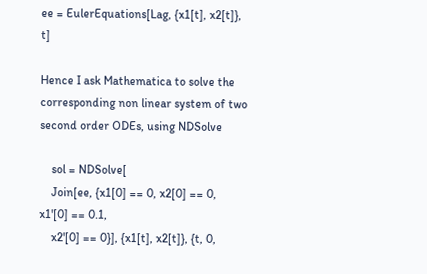ee = EulerEquations[Lag, {x1[t], x2[t]}, t]

Hence I ask Mathematica to solve the corresponding non linear system of two second order ODEs, using NDSolve

    sol = NDSolve[
    Join[ee, {x1[0] == 0, x2[0] == 0, x1'[0] == 0.1,
    x2'[0] == 0}], {x1[t], x2[t]}, {t, 0,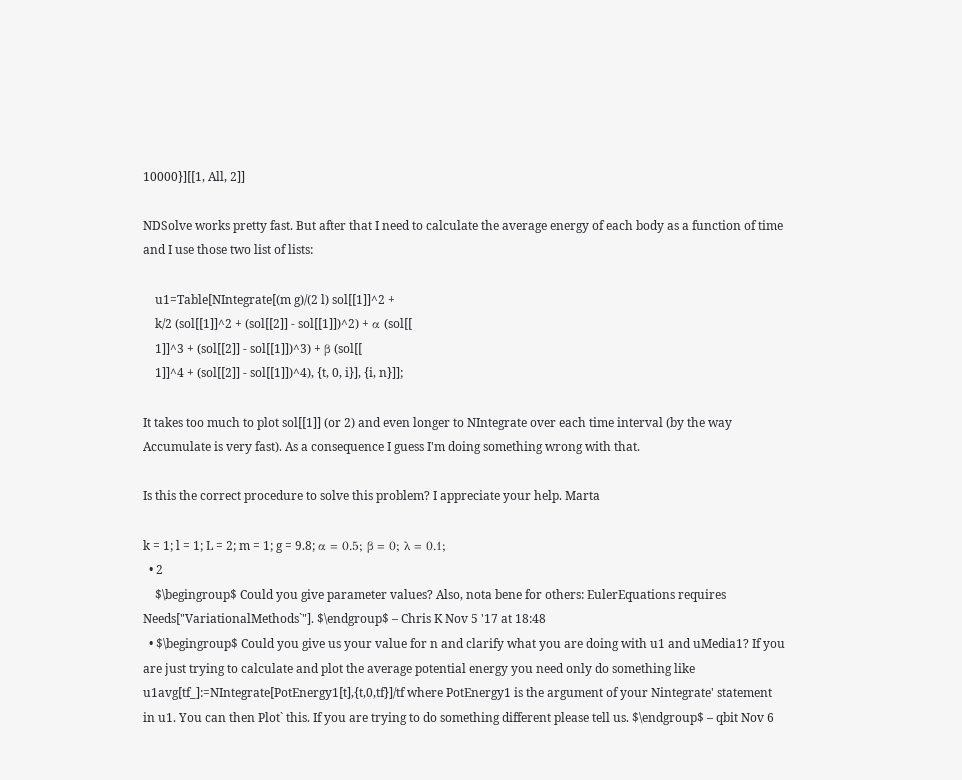10000}][[1, All, 2]]

NDSolve works pretty fast. But after that I need to calculate the average energy of each body as a function of time and I use those two list of lists:

    u1=Table[NIntegrate[(m g)/(2 l) sol[[1]]^2 +
    k/2 (sol[[1]]^2 + (sol[[2]] - sol[[1]])^2) + α (sol[[
    1]]^3 + (sol[[2]] - sol[[1]])^3) + β (sol[[
    1]]^4 + (sol[[2]] - sol[[1]])^4), {t, 0, i}], {i, n}]];

It takes too much to plot sol[[1]] (or 2) and even longer to NIntegrate over each time interval (by the way Accumulate is very fast). As a consequence I guess I'm doing something wrong with that.

Is this the correct procedure to solve this problem? I appreciate your help. Marta

k = 1; l = 1; L = 2; m = 1; g = 9.8; α = 0.5; β = 0; λ = 0.1;
  • 2
    $\begingroup$ Could you give parameter values? Also, nota bene for others: EulerEquations requires Needs["VariationalMethods`"]. $\endgroup$ – Chris K Nov 5 '17 at 18:48
  • $\begingroup$ Could you give us your value for n and clarify what you are doing with u1 and uMedia1? If you are just trying to calculate and plot the average potential energy you need only do something like u1avg[tf_]:=NIntegrate[PotEnergy1[t],{t,0,tf}]/tf where PotEnergy1 is the argument of your Nintegrate' statement in u1. You can then Plot` this. If you are trying to do something different please tell us. $\endgroup$ – qbit Nov 6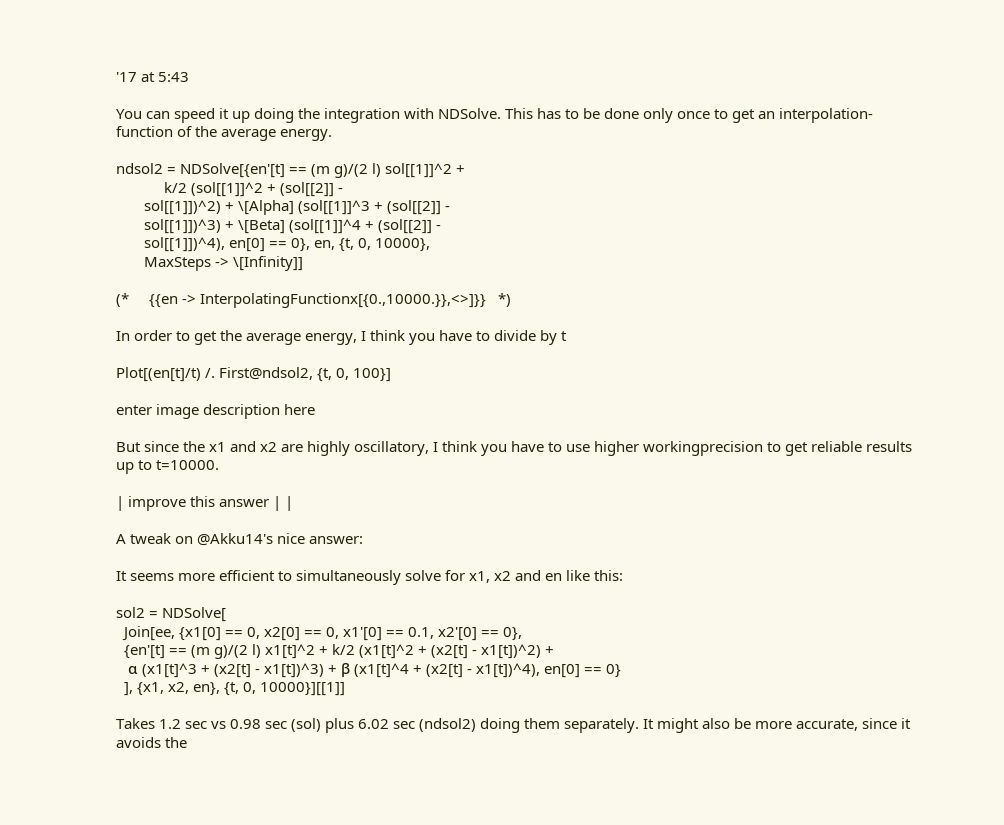'17 at 5:43

You can speed it up doing the integration with NDSolve. This has to be done only once to get an interpolation-function of the average energy.

ndsol2 = NDSolve[{en'[t] == (m g)/(2 l) sol[[1]]^2 +
            k/2 (sol[[1]]^2 + (sol[[2]] -
       sol[[1]])^2) + \[Alpha] (sol[[1]]^3 + (sol[[2]] -
       sol[[1]])^3) + \[Beta] (sol[[1]]^4 + (sol[[2]] -
       sol[[1]])^4), en[0] == 0}, en, {t, 0, 10000},
       MaxSteps -> \[Infinity]]

(*     {{en -> InterpolatingFunctionx[{0.,10000.}},<>]}}   *)

In order to get the average energy, I think you have to divide by t

Plot[(en[t]/t) /. First@ndsol2, {t, 0, 100}]

enter image description here

But since the x1 and x2 are highly oscillatory, I think you have to use higher workingprecision to get reliable results up to t=10000.

| improve this answer | |

A tweak on @Akku14's nice answer:

It seems more efficient to simultaneously solve for x1, x2 and en like this:

sol2 = NDSolve[
  Join[ee, {x1[0] == 0, x2[0] == 0, x1'[0] == 0.1, x2'[0] == 0},
  {en'[t] == (m g)/(2 l) x1[t]^2 + k/2 (x1[t]^2 + (x2[t] - x1[t])^2) +
   α (x1[t]^3 + (x2[t] - x1[t])^3) + β (x1[t]^4 + (x2[t] - x1[t])^4), en[0] == 0}
  ], {x1, x2, en}, {t, 0, 10000}][[1]]

Takes 1.2 sec vs 0.98 sec (sol) plus 6.02 sec (ndsol2) doing them separately. It might also be more accurate, since it avoids the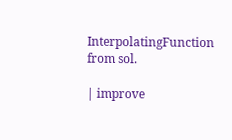InterpolatingFunction from sol.

| improve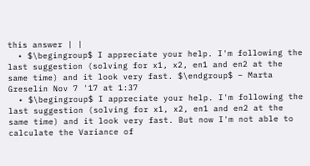this answer | |
  • $\begingroup$ I appreciate your help. I'm following the last suggestion (solving for x1, x2, en1 and en2 at the same time) and it look very fast. $\endgroup$ – Marta Greselin Nov 7 '17 at 1:37
  • $\begingroup$ I appreciate your help. I'm following the last suggestion (solving for x1, x2, en1 and en2 at the same time) and it look very fast. But now I'm not able to calculate the Variance of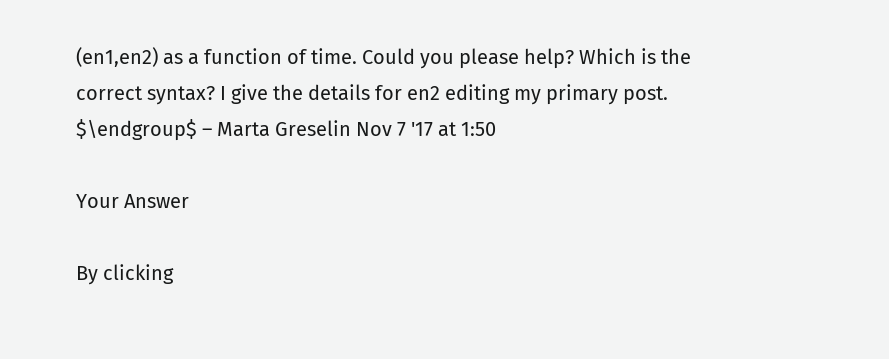(en1,en2) as a function of time. Could you please help? Which is the correct syntax? I give the details for en2 editing my primary post. $\endgroup$ – Marta Greselin Nov 7 '17 at 1:50

Your Answer

By clicking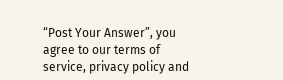“Post Your Answer”, you agree to our terms of service, privacy policy and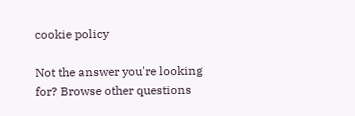cookie policy

Not the answer you're looking for? Browse other questions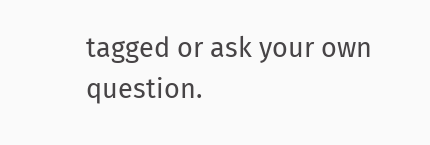tagged or ask your own question.